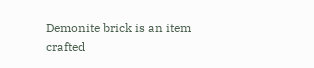Demonite brick is an item crafted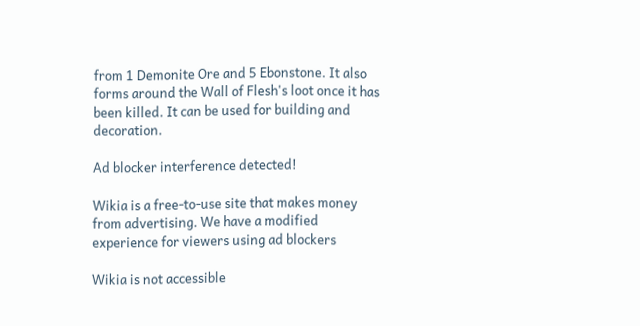from 1 Demonite Ore and 5 Ebonstone. It also forms around the Wall of Flesh's loot once it has been killed. It can be used for building and decoration.

Ad blocker interference detected!

Wikia is a free-to-use site that makes money from advertising. We have a modified experience for viewers using ad blockers

Wikia is not accessible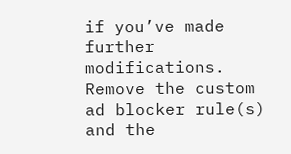if you’ve made further modifications. Remove the custom ad blocker rule(s) and the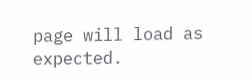page will load as expected.